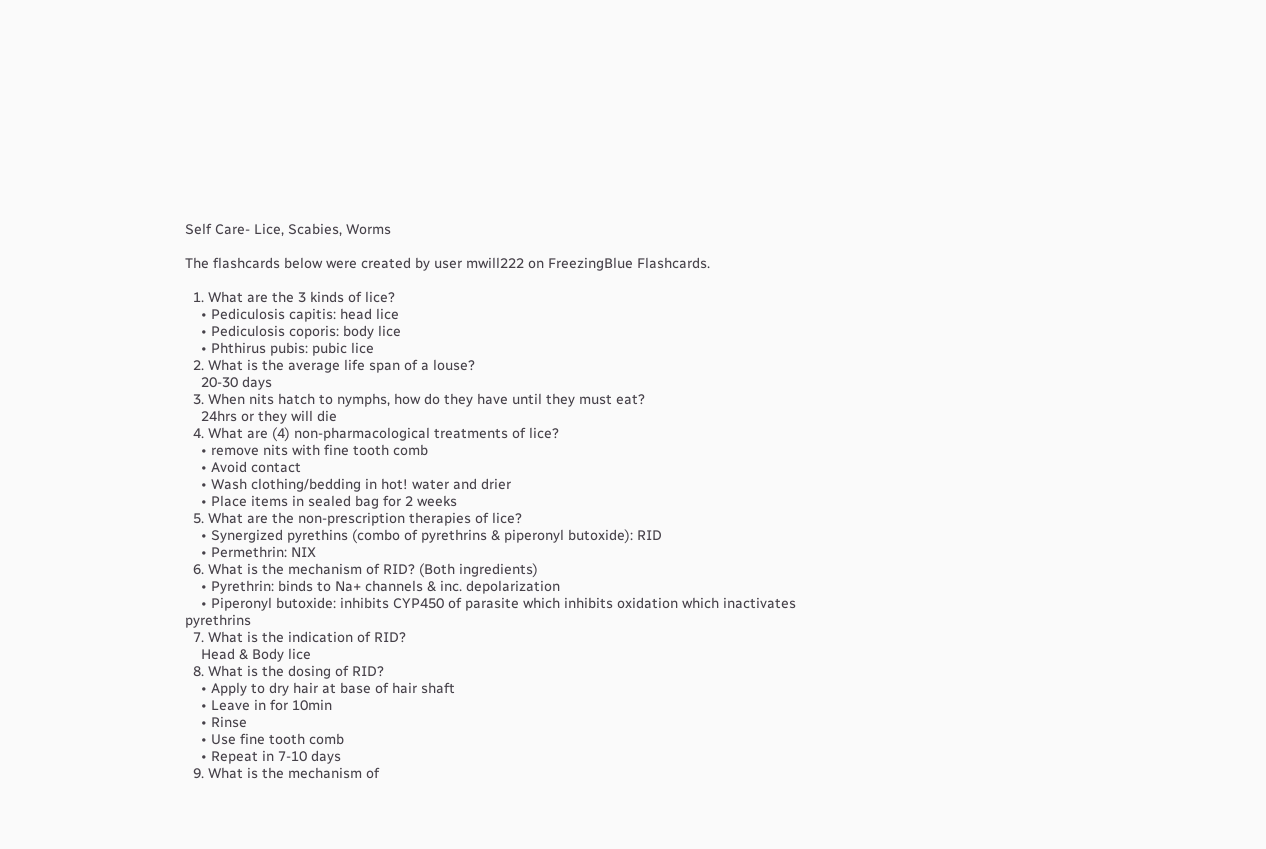Self Care- Lice, Scabies, Worms

The flashcards below were created by user mwill222 on FreezingBlue Flashcards.

  1. What are the 3 kinds of lice?
    • Pediculosis capitis: head lice
    • Pediculosis coporis: body lice
    • Phthirus pubis: pubic lice
  2. What is the average life span of a louse?
    20-30 days
  3. When nits hatch to nymphs, how do they have until they must eat?
    24hrs or they will die
  4. What are (4) non-pharmacological treatments of lice?
    • remove nits with fine tooth comb
    • Avoid contact
    • Wash clothing/bedding in hot! water and drier
    • Place items in sealed bag for 2 weeks
  5. What are the non-prescription therapies of lice?
    • Synergized pyrethins (combo of pyrethrins & piperonyl butoxide): RID
    • Permethrin: NIX
  6. What is the mechanism of RID? (Both ingredients)
    • Pyrethrin: binds to Na+ channels & inc. depolarization
    • Piperonyl butoxide: inhibits CYP450 of parasite which inhibits oxidation which inactivates pyrethrins
  7. What is the indication of RID?
    Head & Body lice
  8. What is the dosing of RID?
    • Apply to dry hair at base of hair shaft
    • Leave in for 10min
    • Rinse
    • Use fine tooth comb
    • Repeat in 7-10 days
  9. What is the mechanism of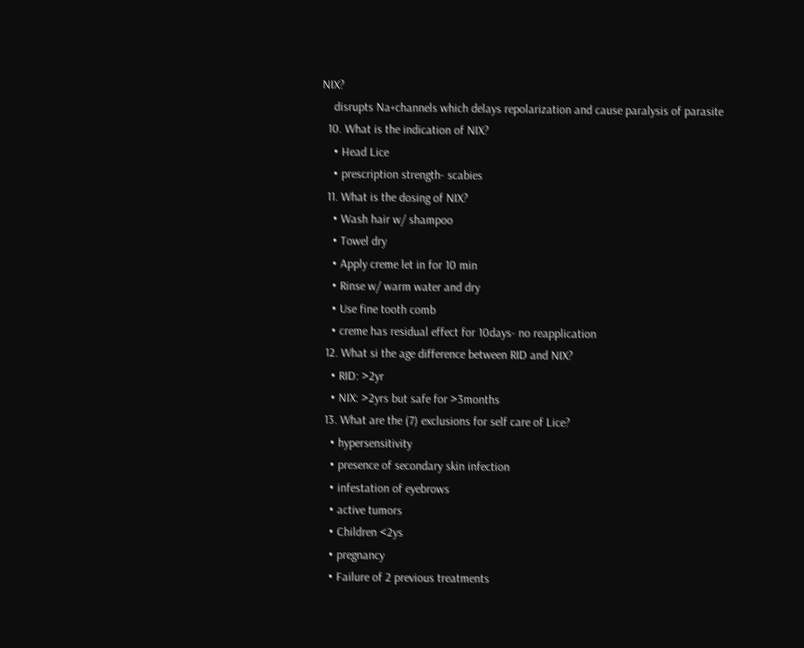NIX?
    disrupts Na+channels which delays repolarization and cause paralysis of parasite
  10. What is the indication of NIX?
    • Head Lice
    • prescription strength- scabies
  11. What is the dosing of NIX?
    • Wash hair w/ shampoo
    • Towel dry
    • Apply creme let in for 10 min
    • Rinse w/ warm water and dry
    • Use fine tooth comb
    • creme has residual effect for 10days- no reapplication
  12. What si the age difference between RID and NIX?
    • RID: >2yr
    • NIX: >2yrs but safe for >3months
  13. What are the (7) exclusions for self care of Lice?
    • hypersensitivity
    • presence of secondary skin infection
    • infestation of eyebrows
    • active tumors
    • Children <2ys
    • pregnancy
    • Failure of 2 previous treatments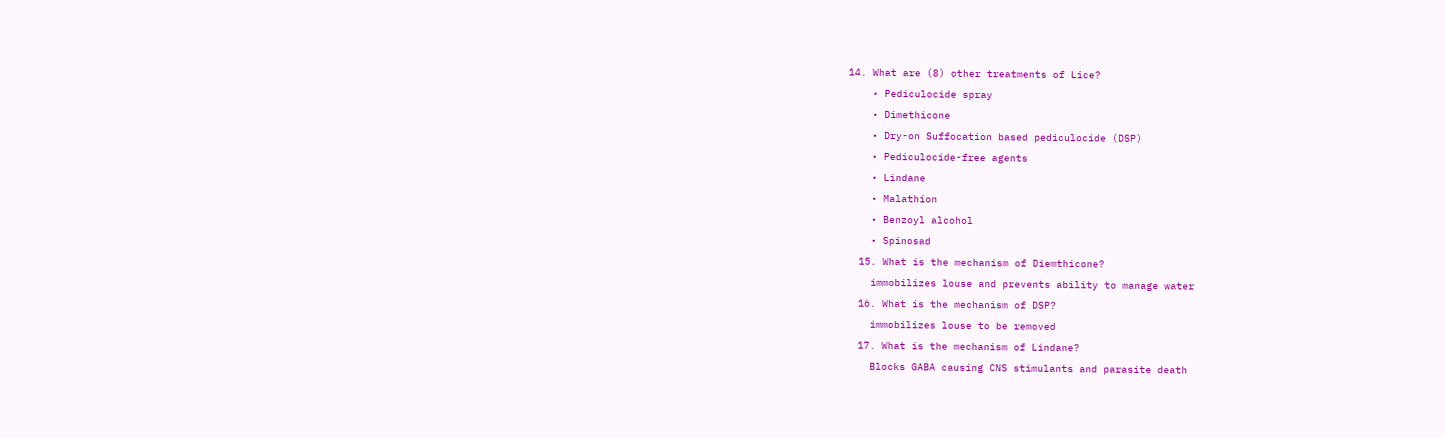14. What are (8) other treatments of Lice?
    • Pediculocide spray
    • Dimethicone
    • Dry-on Suffocation based pediculocide (DSP)
    • Pediculocide-free agents
    • Lindane
    • Malathion
    • Benzoyl alcohol
    • Spinosad
  15. What is the mechanism of Diemthicone?
    immobilizes louse and prevents ability to manage water
  16. What is the mechanism of DSP?
    immobilizes louse to be removed
  17. What is the mechanism of Lindane?
    Blocks GABA causing CNS stimulants and parasite death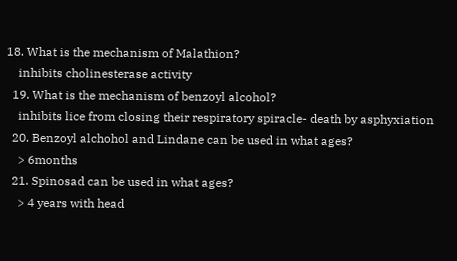18. What is the mechanism of Malathion?
    inhibits cholinesterase activity
  19. What is the mechanism of benzoyl alcohol?
    inhibits lice from closing their respiratory spiracle- death by asphyxiation
  20. Benzoyl alchohol and Lindane can be used in what ages?
    > 6months
  21. Spinosad can be used in what ages?
    > 4 years with head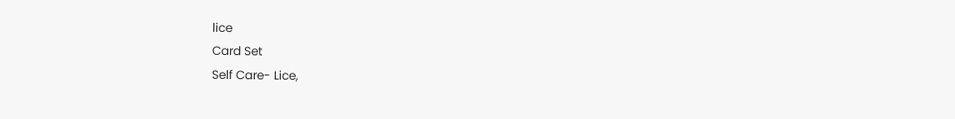lice
Card Set
Self Care- Lice,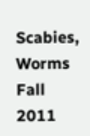Scabies, Worms
Fall 2011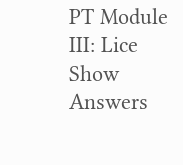PT Module III: Lice
Show Answers